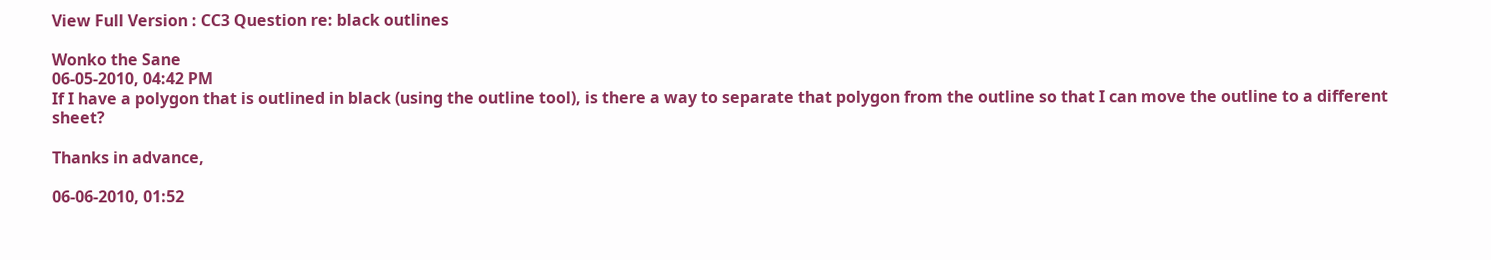View Full Version : CC3 Question re: black outlines

Wonko the Sane
06-05-2010, 04:42 PM
If I have a polygon that is outlined in black (using the outline tool), is there a way to separate that polygon from the outline so that I can move the outline to a different sheet?

Thanks in advance,

06-06-2010, 01:52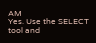AM
Yes. Use the SELECT tool and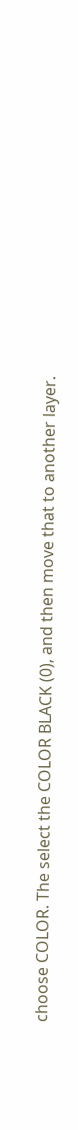choose COLOR. The select the COLOR BLACK (0), and then move that to another layer.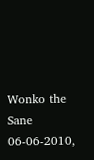Wonko the Sane
06-06-2010,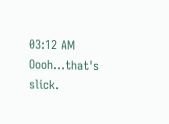03:12 AM
Oooh...that's slick.